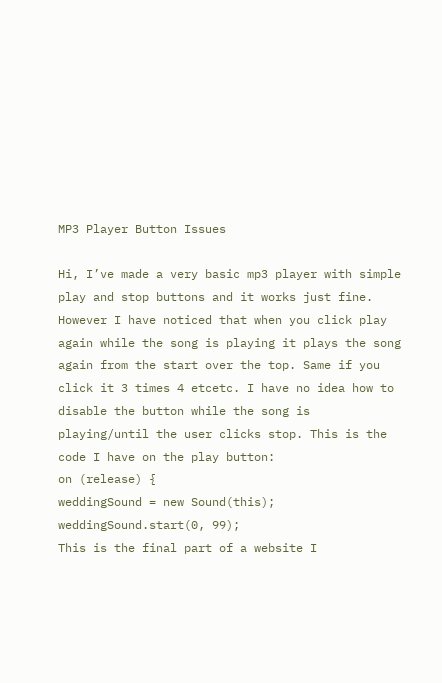MP3 Player Button Issues

Hi, I’ve made a very basic mp3 player with simple play and stop buttons and it works just fine. However I have noticed that when you click play again while the song is playing it plays the song again from the start over the top. Same if you click it 3 times 4 etcetc. I have no idea how to disable the button while the song is playing/until the user clicks stop. This is the code I have on the play button:
on (release) {
weddingSound = new Sound(this);
weddingSound.start(0, 99);
This is the final part of a website I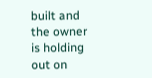built and the owner is holding out on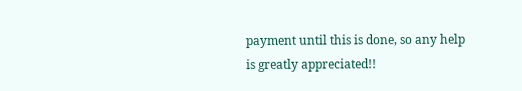payment until this is done, so any help is greatly appreciated!!